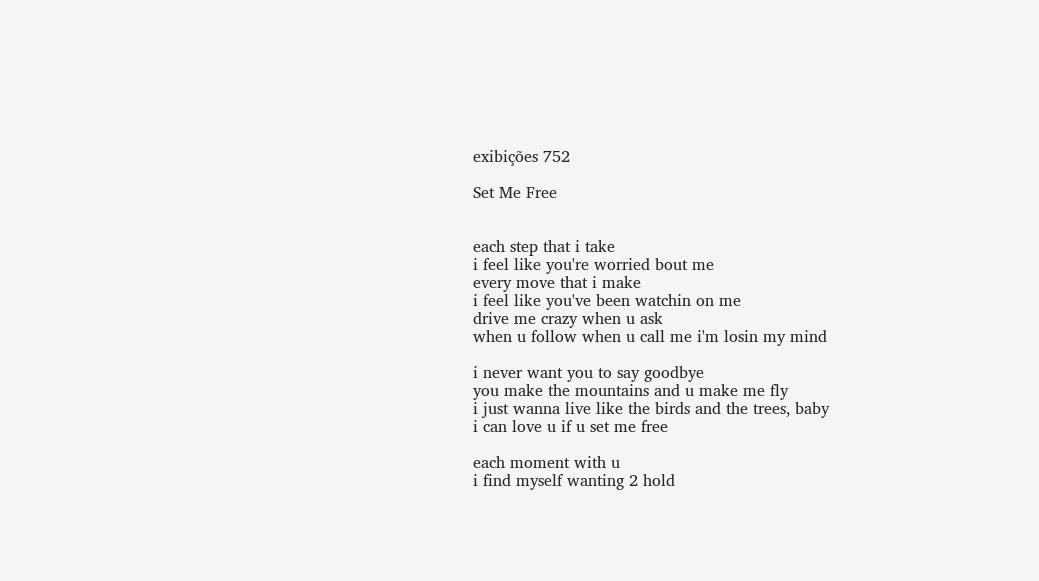exibições 752

Set Me Free


each step that i take
i feel like you're worried bout me
every move that i make
i feel like you've been watchin on me
drive me crazy when u ask
when u follow when u call me i'm losin my mind

i never want you to say goodbye
you make the mountains and u make me fly
i just wanna live like the birds and the trees, baby
i can love u if u set me free

each moment with u
i find myself wanting 2 hold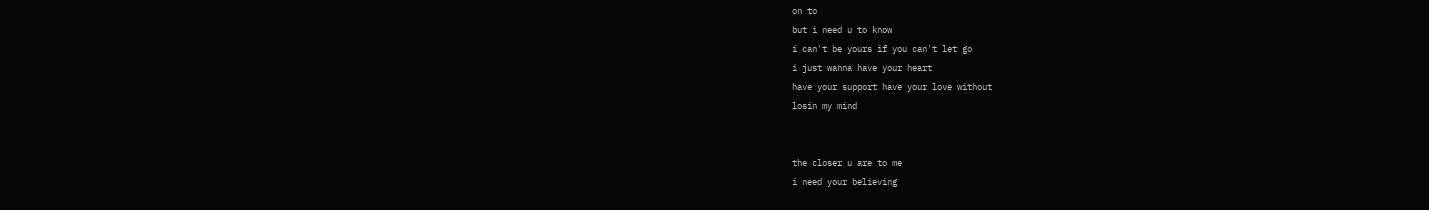on to
but i need u to know
i can't be yours if you can't let go
i just wanna have your heart
have your support have your love without
losin my mind


the closer u are to me
i need your believing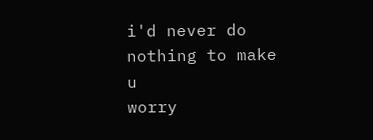i'd never do nothing to make u
worry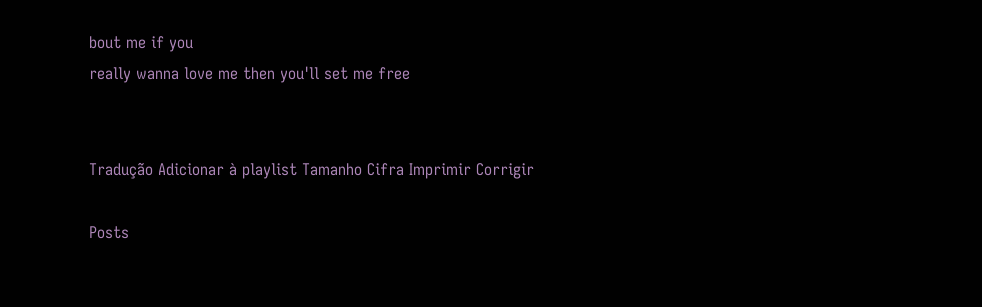bout me if you
really wanna love me then you'll set me free


Tradução Adicionar à playlist Tamanho Cifra Imprimir Corrigir

Posts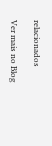relacionados

Ver mais no Blog